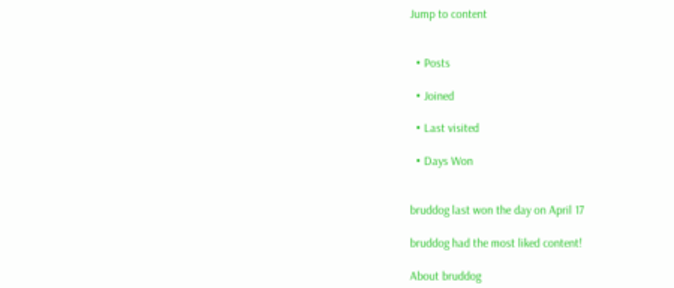Jump to content


  • Posts

  • Joined

  • Last visited

  • Days Won


bruddog last won the day on April 17

bruddog had the most liked content!

About bruddog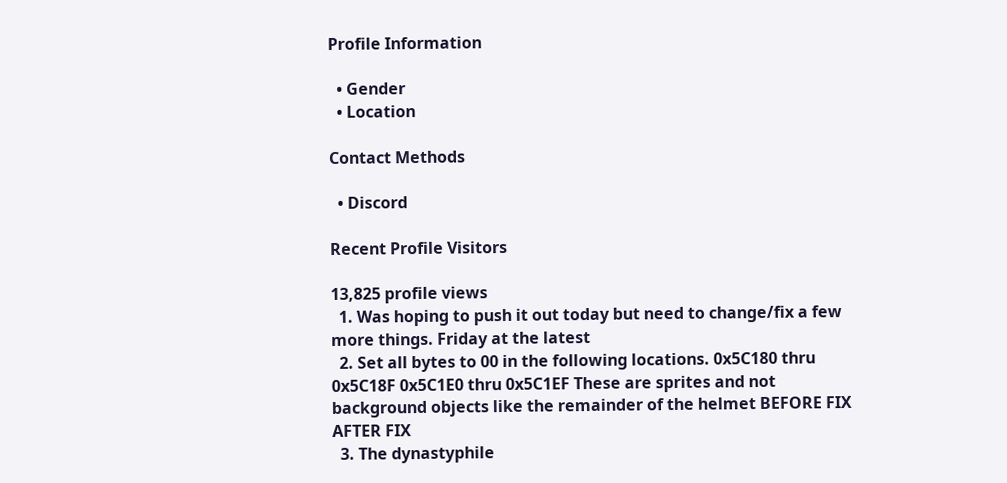Profile Information

  • Gender
  • Location

Contact Methods

  • Discord

Recent Profile Visitors

13,825 profile views
  1. Was hoping to push it out today but need to change/fix a few more things. Friday at the latest
  2. Set all bytes to 00 in the following locations. 0x5C180 thru 0x5C18F 0x5C1E0 thru 0x5C1EF These are sprites and not background objects like the remainder of the helmet BEFORE FIX AFTER FIX
  3. The dynastyphile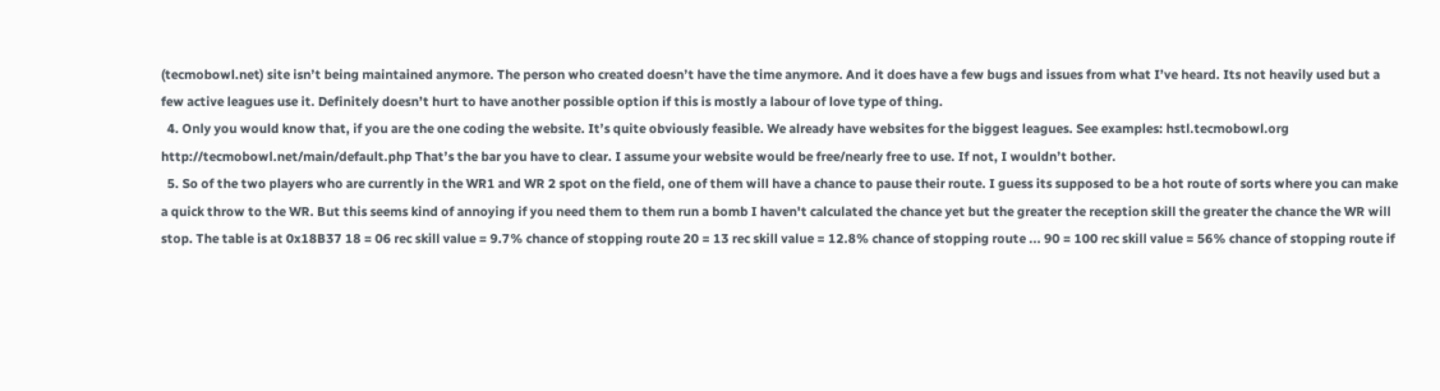(tecmobowl.net) site isn’t being maintained anymore. The person who created doesn’t have the time anymore. And it does have a few bugs and issues from what I’ve heard. Its not heavily used but a few active leagues use it. Definitely doesn’t hurt to have another possible option if this is mostly a labour of love type of thing.
  4. Only you would know that, if you are the one coding the website. It’s quite obviously feasible. We already have websites for the biggest leagues. See examples: hstl.tecmobowl.org http://tecmobowl.net/main/default.php That’s the bar you have to clear. I assume your website would be free/nearly free to use. If not, I wouldn’t bother.
  5. So of the two players who are currently in the WR1 and WR 2 spot on the field, one of them will have a chance to pause their route. I guess its supposed to be a hot route of sorts where you can make a quick throw to the WR. But this seems kind of annoying if you need them to them run a bomb I haven't calculated the chance yet but the greater the reception skill the greater the chance the WR will stop. The table is at 0x18B37 18 = 06 rec skill value = 9.7% chance of stopping route 20 = 13 rec skill value = 12.8% chance of stopping route ... 90 = 100 rec skill value = 56% chance of stopping route if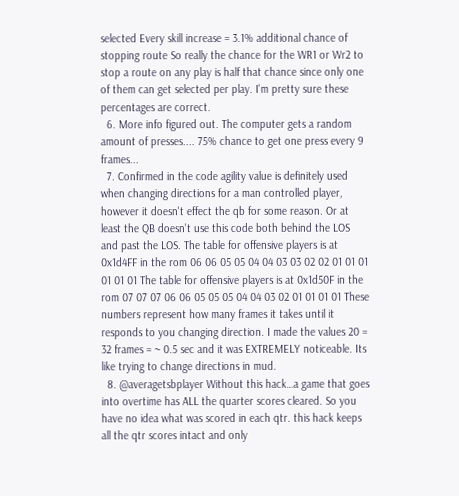selected Every skill increase = 3.1% additional chance of stopping route So really the chance for the WR1 or Wr2 to stop a route on any play is half that chance since only one of them can get selected per play. I'm pretty sure these percentages are correct.
  6. More info figured out. The computer gets a random amount of presses.... 75% chance to get one press every 9 frames...
  7. Confirmed in the code agility value is definitely used when changing directions for a man controlled player, however it doesn't effect the qb for some reason. Or at least the QB doesn't use this code both behind the LOS and past the LOS. The table for offensive players is at 0x1d4FF in the rom 06 06 05 05 04 04 03 03 02 02 01 01 01 01 01 01 The table for offensive players is at 0x1d50F in the rom 07 07 07 06 06 05 05 05 04 04 03 02 01 01 01 01 These numbers represent how many frames it takes until it responds to you changing direction. I made the values 20 = 32 frames = ~ 0.5 sec and it was EXTREMELY noticeable. Its like trying to change directions in mud.
  8. @averagetsbplayer Without this hack…a game that goes into overtime has ALL the quarter scores cleared. So you have no idea what was scored in each qtr. this hack keeps all the qtr scores intact and only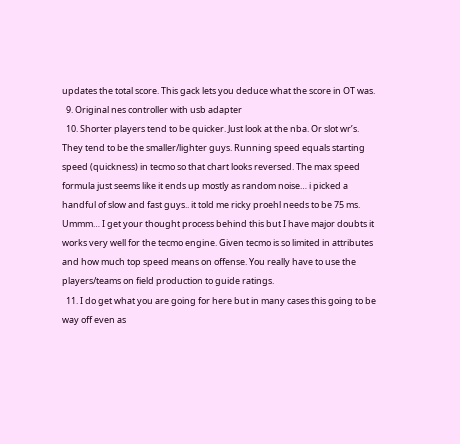updates the total score. This gack lets you deduce what the score in OT was.
  9. Original nes controller with usb adapter
  10. Shorter players tend to be quicker. Just look at the nba. Or slot wr’s. They tend to be the smaller/lighter guys. Running speed equals starting speed (quickness) in tecmo so that chart looks reversed. The max speed formula just seems like it ends up mostly as random noise… i picked a handful of slow and fast guys.. it told me ricky proehl needs to be 75 ms. Ummm… I get your thought process behind this but I have major doubts it works very well for the tecmo engine. Given tecmo is so limited in attributes and how much top speed means on offense. You really have to use the players/teams on field production to guide ratings.
  11. I do get what you are going for here but in many cases this going to be way off even as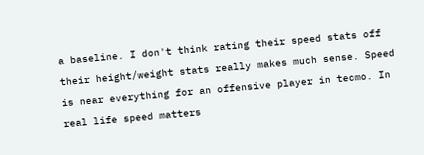a baseline. I don't think rating their speed stats off their height/weight stats really makes much sense. Speed is near everything for an offensive player in tecmo. In real life speed matters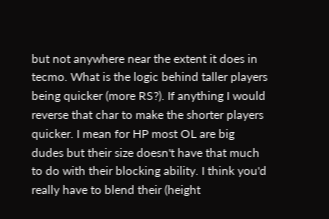but not anywhere near the extent it does in tecmo. What is the logic behind taller players being quicker (more RS?). If anything I would reverse that char to make the shorter players quicker. I mean for HP most OL are big dudes but their size doesn't have that much to do with their blocking ability. I think you'd really have to blend their (height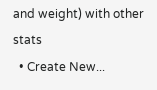and weight) with other stats
  • Create New...